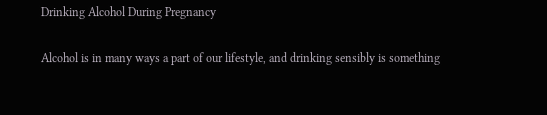Drinking Alcohol During Pregnancy

Alcohol is in many ways a part of our lifestyle, and drinking sensibly is something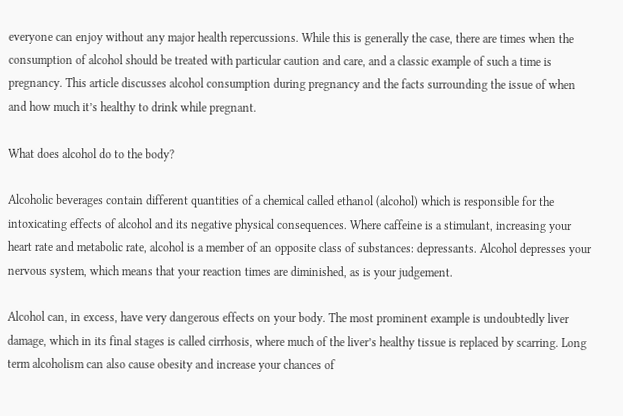everyone can enjoy without any major health repercussions. While this is generally the case, there are times when the consumption of alcohol should be treated with particular caution and care, and a classic example of such a time is pregnancy. This article discusses alcohol consumption during pregnancy and the facts surrounding the issue of when and how much it’s healthy to drink while pregnant.

What does alcohol do to the body?

Alcoholic beverages contain different quantities of a chemical called ethanol (alcohol) which is responsible for the intoxicating effects of alcohol and its negative physical consequences. Where caffeine is a stimulant, increasing your heart rate and metabolic rate, alcohol is a member of an opposite class of substances: depressants. Alcohol depresses your nervous system, which means that your reaction times are diminished, as is your judgement.

Alcohol can, in excess, have very dangerous effects on your body. The most prominent example is undoubtedly liver damage, which in its final stages is called cirrhosis, where much of the liver’s healthy tissue is replaced by scarring. Long term alcoholism can also cause obesity and increase your chances of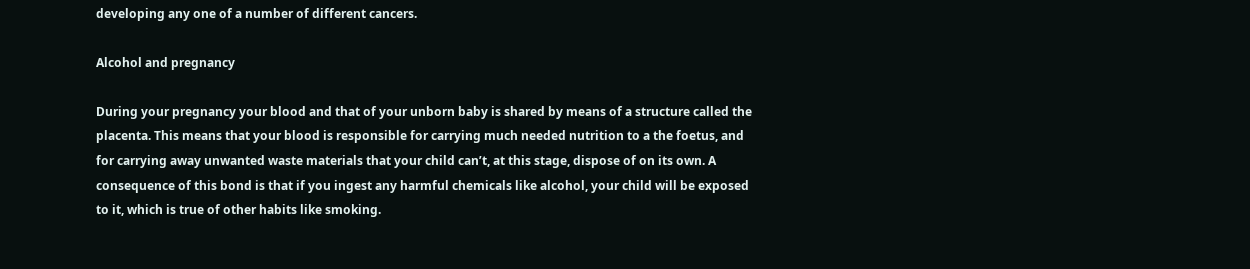developing any one of a number of different cancers.

Alcohol and pregnancy

During your pregnancy your blood and that of your unborn baby is shared by means of a structure called the placenta. This means that your blood is responsible for carrying much needed nutrition to a the foetus, and for carrying away unwanted waste materials that your child can’t, at this stage, dispose of on its own. A consequence of this bond is that if you ingest any harmful chemicals like alcohol, your child will be exposed to it, which is true of other habits like smoking.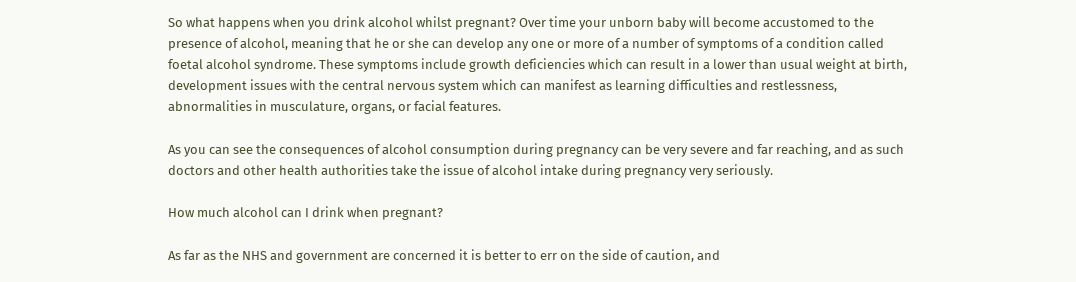So what happens when you drink alcohol whilst pregnant? Over time your unborn baby will become accustomed to the presence of alcohol, meaning that he or she can develop any one or more of a number of symptoms of a condition called foetal alcohol syndrome. These symptoms include growth deficiencies which can result in a lower than usual weight at birth, development issues with the central nervous system which can manifest as learning difficulties and restlessness, abnormalities in musculature, organs, or facial features.

As you can see the consequences of alcohol consumption during pregnancy can be very severe and far reaching, and as such doctors and other health authorities take the issue of alcohol intake during pregnancy very seriously.

How much alcohol can I drink when pregnant?

As far as the NHS and government are concerned it is better to err on the side of caution, and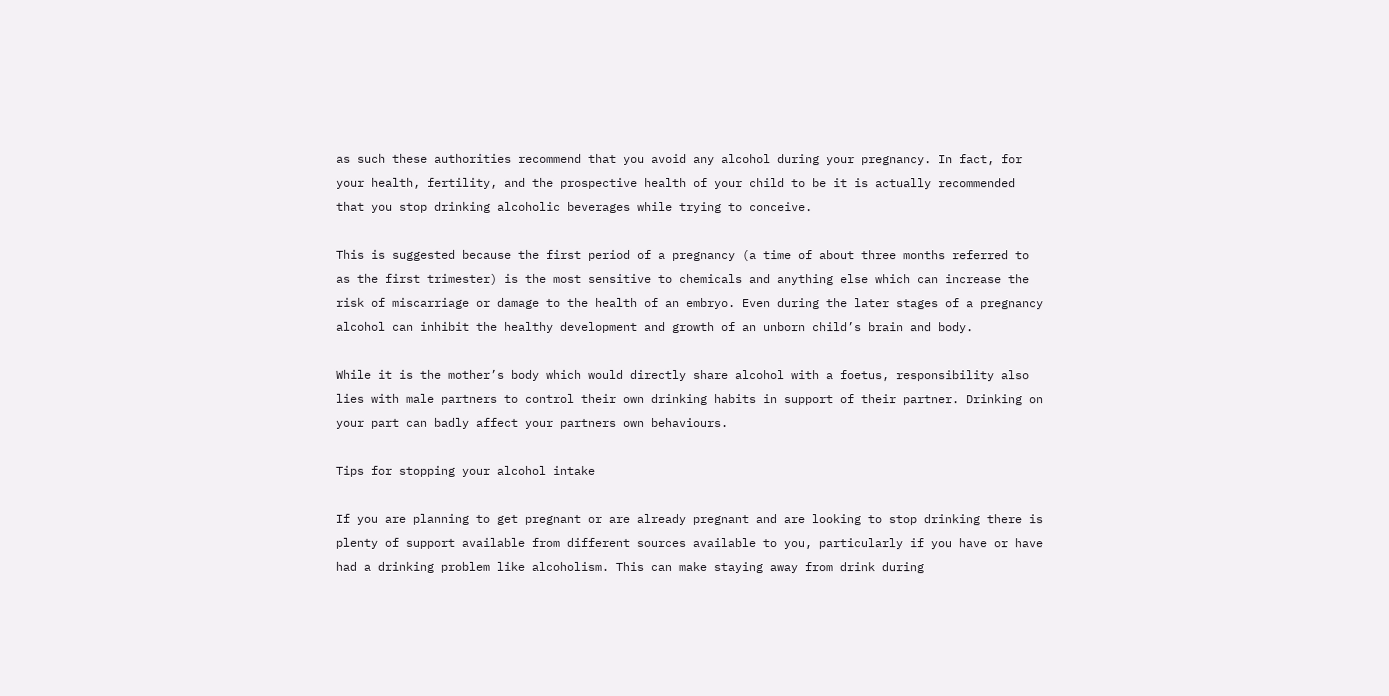as such these authorities recommend that you avoid any alcohol during your pregnancy. In fact, for your health, fertility, and the prospective health of your child to be it is actually recommended that you stop drinking alcoholic beverages while trying to conceive.

This is suggested because the first period of a pregnancy (a time of about three months referred to as the first trimester) is the most sensitive to chemicals and anything else which can increase the risk of miscarriage or damage to the health of an embryo. Even during the later stages of a pregnancy alcohol can inhibit the healthy development and growth of an unborn child’s brain and body.

While it is the mother’s body which would directly share alcohol with a foetus, responsibility also lies with male partners to control their own drinking habits in support of their partner. Drinking on your part can badly affect your partners own behaviours.

Tips for stopping your alcohol intake

If you are planning to get pregnant or are already pregnant and are looking to stop drinking there is plenty of support available from different sources available to you, particularly if you have or have had a drinking problem like alcoholism. This can make staying away from drink during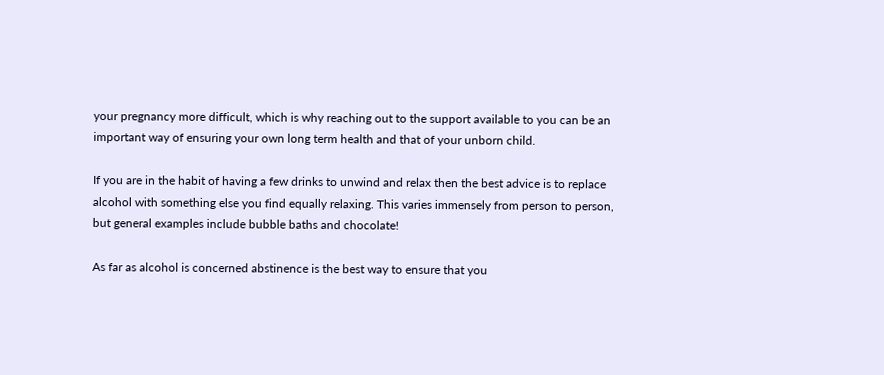your pregnancy more difficult, which is why reaching out to the support available to you can be an important way of ensuring your own long term health and that of your unborn child.

If you are in the habit of having a few drinks to unwind and relax then the best advice is to replace alcohol with something else you find equally relaxing. This varies immensely from person to person, but general examples include bubble baths and chocolate!

As far as alcohol is concerned abstinence is the best way to ensure that you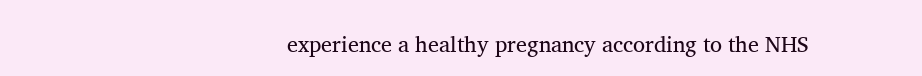experience a healthy pregnancy according to the NHS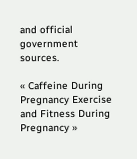and official government sources.

« Caffeine During Pregnancy Exercise and Fitness During Pregnancy »